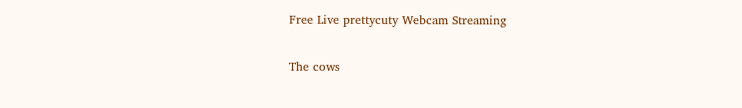Free Live prettycuty Webcam Streaming

The cows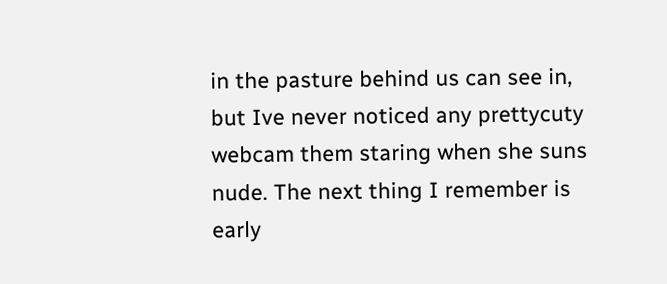in the pasture behind us can see in, but Ive never noticed any prettycuty webcam them staring when she suns nude. The next thing I remember is early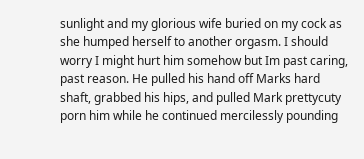sunlight and my glorious wife buried on my cock as she humped herself to another orgasm. I should worry I might hurt him somehow but Im past caring, past reason. He pulled his hand off Marks hard shaft, grabbed his hips, and pulled Mark prettycuty porn him while he continued mercilessly pounding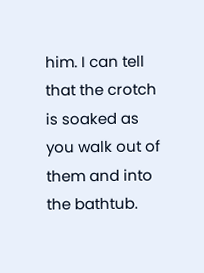him. I can tell that the crotch is soaked as you walk out of them and into the bathtub.